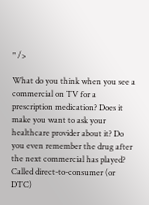" />

What do you think when you see a commercial on TV for a prescription medication? Does it make you want to ask your healthcare provider about it? Do you even remember the drug after the next commercial has played? Called direct-to-consumer (or DTC)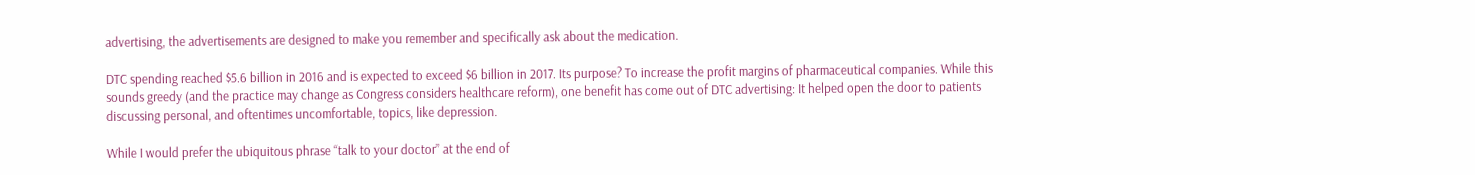advertising, the advertisements are designed to make you remember and specifically ask about the medication.

DTC spending reached $5.6 billion in 2016 and is expected to exceed $6 billion in 2017. Its purpose? To increase the profit margins of pharmaceutical companies. While this sounds greedy (and the practice may change as Congress considers healthcare reform), one benefit has come out of DTC advertising: It helped open the door to patients discussing personal, and oftentimes uncomfortable, topics, like depression.

While I would prefer the ubiquitous phrase “talk to your doctor” at the end of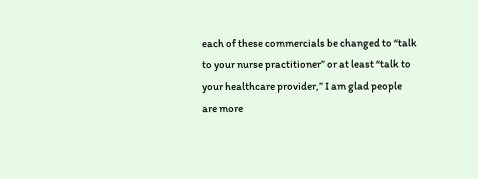each of these commercials be changed to “talk to your nurse practitioner” or at least “talk to your healthcare provider,” I am glad people are more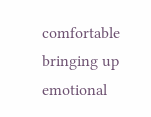comfortable bringing up emotional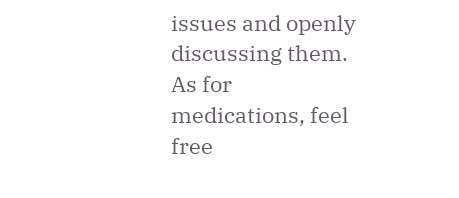issues and openly discussing them. As for medications, feel free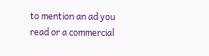to mention an ad you read or a commercial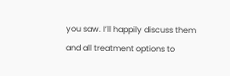you saw. I’ll happily discuss them and all treatment options to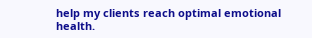help my clients reach optimal emotional health.